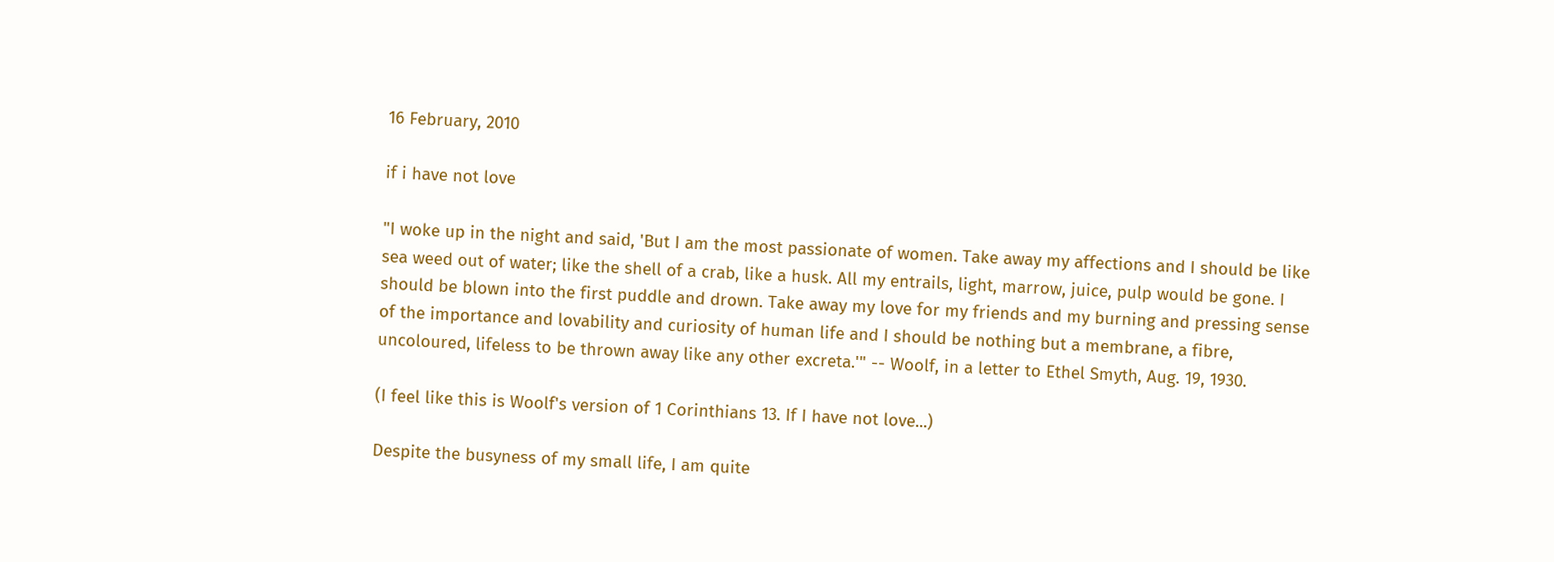16 February, 2010

if i have not love

"I woke up in the night and said, 'But I am the most passionate of women. Take away my affections and I should be like sea weed out of water; like the shell of a crab, like a husk. All my entrails, light, marrow, juice, pulp would be gone. I should be blown into the first puddle and drown. Take away my love for my friends and my burning and pressing sense of the importance and lovability and curiosity of human life and I should be nothing but a membrane, a fibre, uncoloured, lifeless to be thrown away like any other excreta.'" -- Woolf, in a letter to Ethel Smyth, Aug. 19, 1930.

(I feel like this is Woolf's version of 1 Corinthians 13. If I have not love...)

Despite the busyness of my small life, I am quite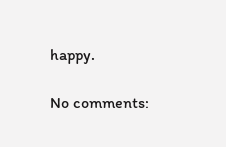happy.

No comments: